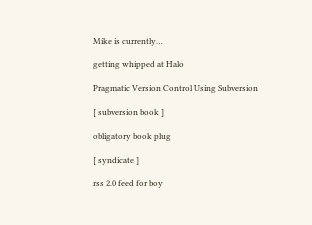Mike is currently…

getting whipped at Halo

Pragmatic Version Control Using Subversion

[ subversion book ]

obligatory book plug

[ syndicate ]

rss 2.0 feed for boy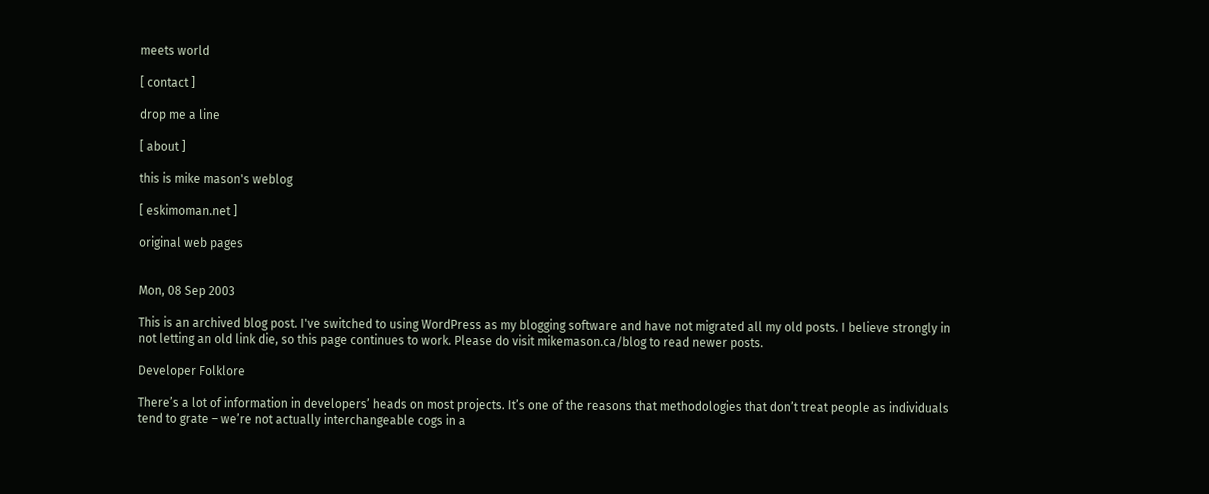meets world

[ contact ]

drop me a line

[ about ]

this is mike mason's weblog

[ eskimoman.net ]

original web pages


Mon, 08 Sep 2003

This is an archived blog post. I've switched to using WordPress as my blogging software and have not migrated all my old posts. I believe strongly in not letting an old link die, so this page continues to work. Please do visit mikemason.ca/blog to read newer posts.

Developer Folklore

There’s a lot of information in developers’ heads on most projects. It’s one of the reasons that methodologies that don’t treat people as individuals tend to grate – we’re not actually interchangeable cogs in a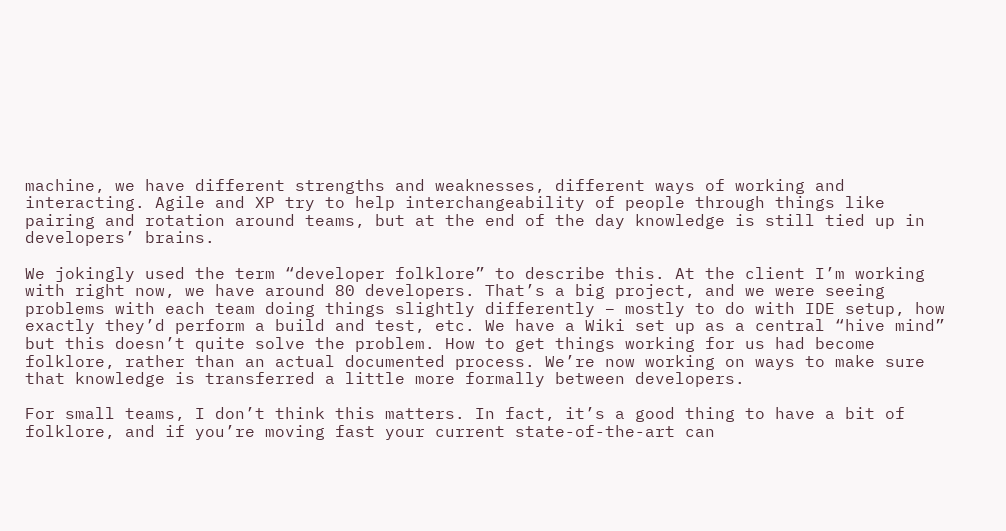machine, we have different strengths and weaknesses, different ways of working and interacting. Agile and XP try to help interchangeability of people through things like pairing and rotation around teams, but at the end of the day knowledge is still tied up in developers’ brains.

We jokingly used the term “developer folklore” to describe this. At the client I’m working with right now, we have around 80 developers. That’s a big project, and we were seeing problems with each team doing things slightly differently – mostly to do with IDE setup, how exactly they’d perform a build and test, etc. We have a Wiki set up as a central “hive mind” but this doesn’t quite solve the problem. How to get things working for us had become folklore, rather than an actual documented process. We’re now working on ways to make sure that knowledge is transferred a little more formally between developers.

For small teams, I don’t think this matters. In fact, it’s a good thing to have a bit of folklore, and if you’re moving fast your current state-of-the-art can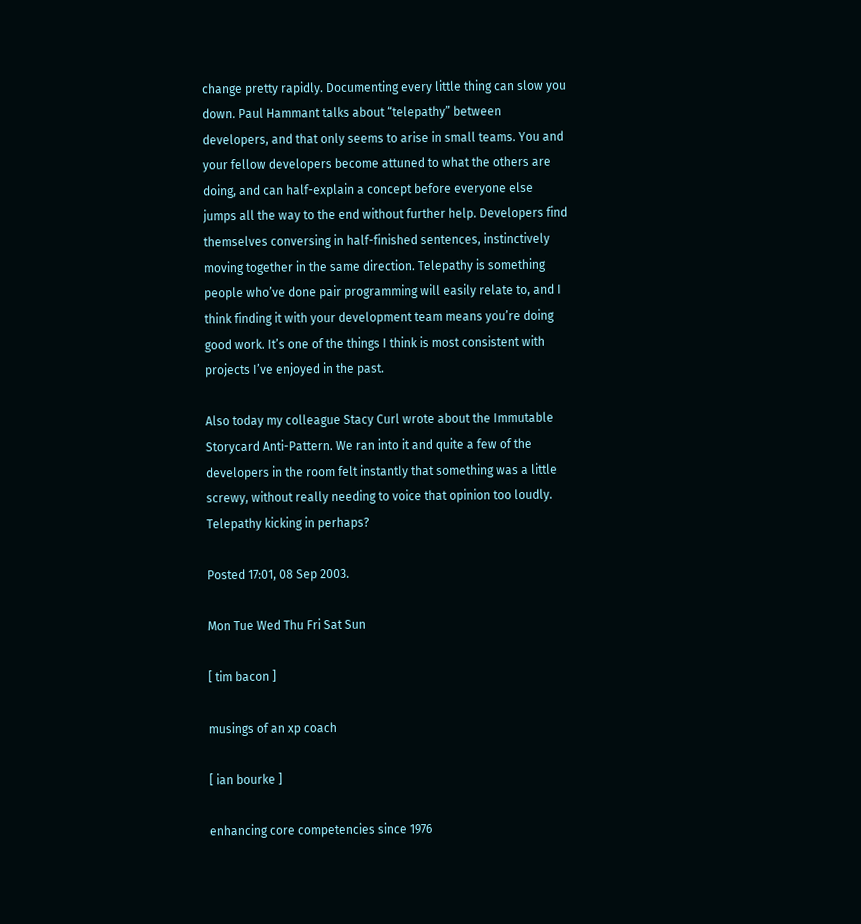change pretty rapidly. Documenting every little thing can slow you down. Paul Hammant talks about “telepathy” between developers, and that only seems to arise in small teams. You and your fellow developers become attuned to what the others are doing, and can half-explain a concept before everyone else jumps all the way to the end without further help. Developers find themselves conversing in half-finished sentences, instinctively moving together in the same direction. Telepathy is something people who’ve done pair programming will easily relate to, and I think finding it with your development team means you’re doing good work. It’s one of the things I think is most consistent with projects I’ve enjoyed in the past.

Also today my colleague Stacy Curl wrote about the Immutable Storycard Anti-Pattern. We ran into it and quite a few of the developers in the room felt instantly that something was a little screwy, without really needing to voice that opinion too loudly. Telepathy kicking in perhaps?

Posted 17:01, 08 Sep 2003.

Mon Tue Wed Thu Fri Sat Sun

[ tim bacon ]

musings of an xp coach

[ ian bourke ]

enhancing core competencies since 1976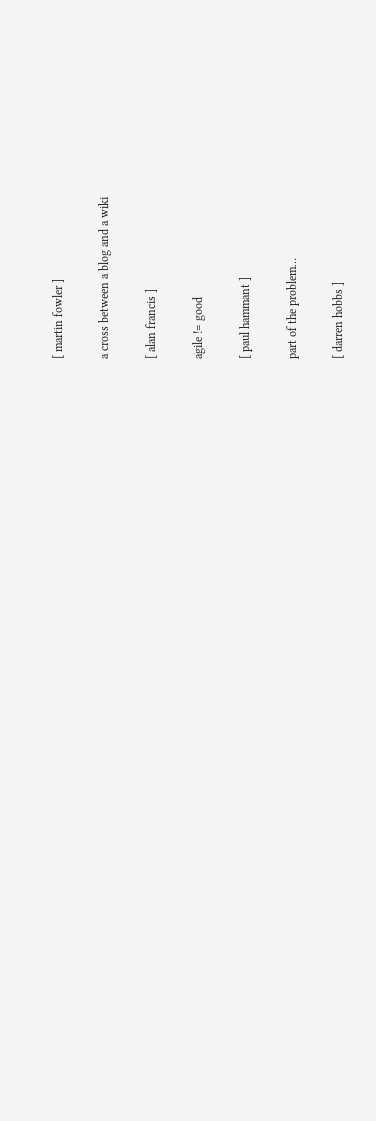[ martin fowler ]

a cross between a blog and a wiki

[ alan francis ]

agile != good

[ paul hammant ]

part of the problem…

[ darren hobbs ]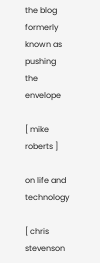the blog formerly known as pushing the envelope

[ mike roberts ]

on life and technology

[ chris stevenson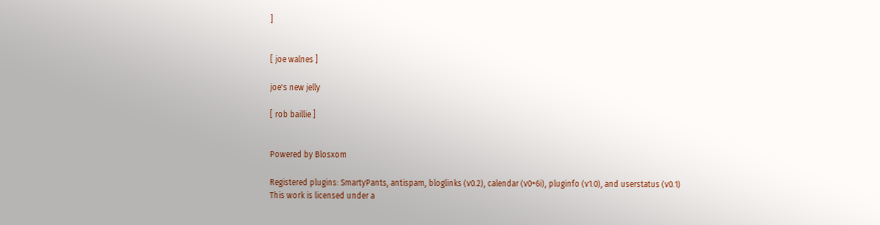]


[ joe walnes ]

joe's new jelly

[ rob baillie ]


Powered by Blosxom

Registered plugins: SmartyPants, antispam, bloglinks (v0.2), calendar (v0+6i), pluginfo (v1.0), and userstatus (v0.1)
This work is licensed under a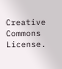Creative Commons License.